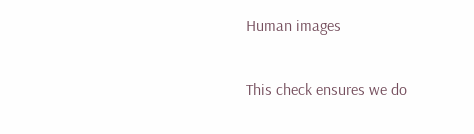Human images

This check ensures we do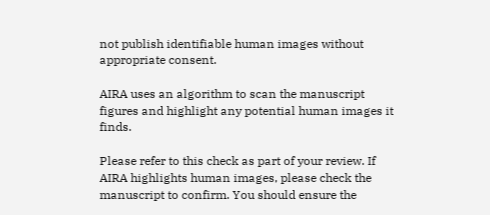not publish identifiable human images without appropriate consent.

AIRA uses an algorithm to scan the manuscript figures and highlight any potential human images it finds.

Please refer to this check as part of your review. If AIRA highlights human images, please check the manuscript to confirm. You should ensure the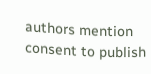authors mention consent to publish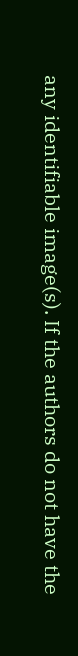any identifiable image(s). If the authors do not have the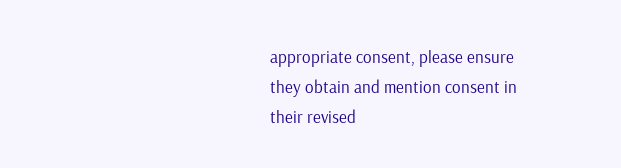appropriate consent, please ensure they obtain and mention consent in their revised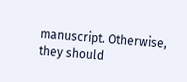manuscript. Otherwise, they should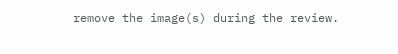remove the image(s) during the review.